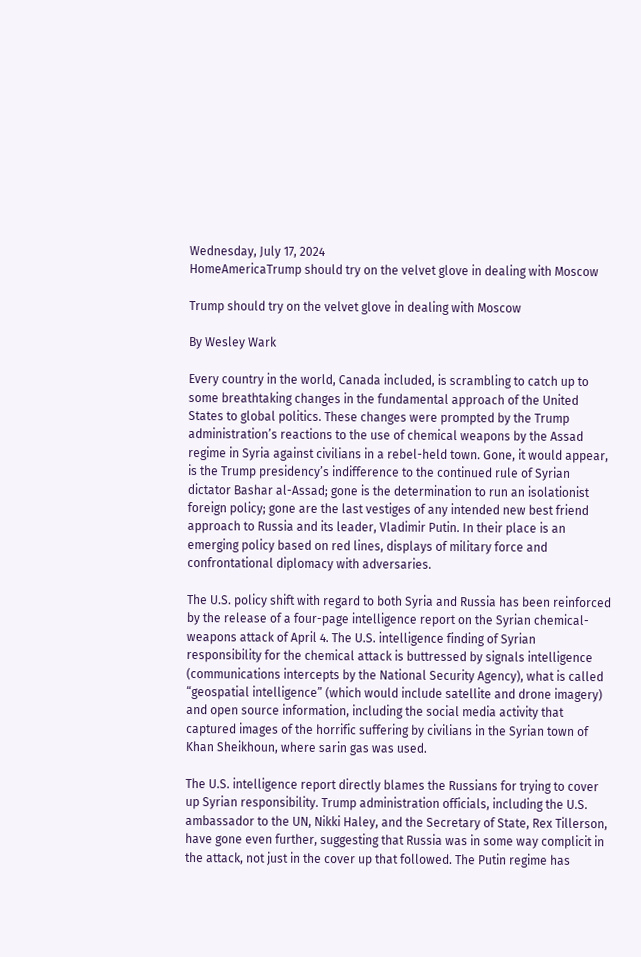Wednesday, July 17, 2024
HomeAmericaTrump should try on the velvet glove in dealing with Moscow

Trump should try on the velvet glove in dealing with Moscow

By Wesley Wark

Every country in the world, Canada included, is scrambling to catch up to some breathtaking changes in the fundamental approach of the United States to global politics. These changes were prompted by the Trump administration’s reactions to the use of chemical weapons by the Assad regime in Syria against civilians in a rebel-held town. Gone, it would appear, is the Trump presidency’s indifference to the continued rule of Syrian dictator Bashar al-Assad; gone is the determination to run an isolationist foreign policy; gone are the last vestiges of any intended new best friend approach to Russia and its leader, Vladimir Putin. In their place is an emerging policy based on red lines, displays of military force and confrontational diplomacy with adversaries.

The U.S. policy shift with regard to both Syria and Russia has been reinforced by the release of a four-page intelligence report on the Syrian chemical-weapons attack of April 4. The U.S. intelligence finding of Syrian responsibility for the chemical attack is buttressed by signals intelligence (communications intercepts by the National Security Agency), what is called “geospatial intelligence” (which would include satellite and drone imagery) and open source information, including the social media activity that captured images of the horrific suffering by civilians in the Syrian town of Khan Sheikhoun, where sarin gas was used.

The U.S. intelligence report directly blames the Russians for trying to cover up Syrian responsibility. Trump administration officials, including the U.S. ambassador to the UN, Nikki Haley, and the Secretary of State, Rex Tillerson, have gone even further, suggesting that Russia was in some way complicit in the attack, not just in the cover up that followed. The Putin regime has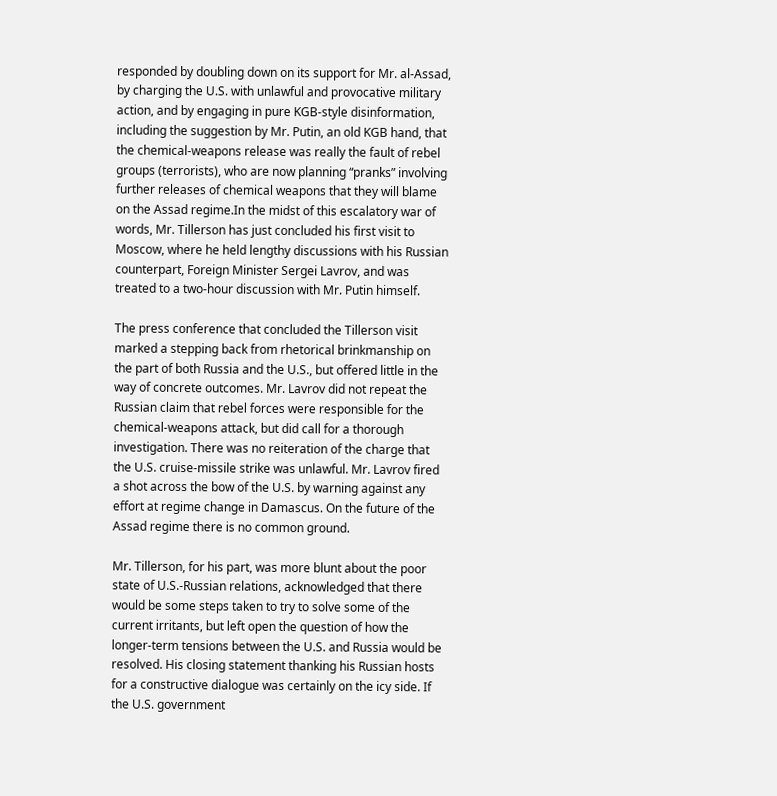responded by doubling down on its support for Mr. al-Assad, by charging the U.S. with unlawful and provocative military action, and by engaging in pure KGB-style disinformation, including the suggestion by Mr. Putin, an old KGB hand, that the chemical-weapons release was really the fault of rebel groups (terrorists), who are now planning “pranks” involving further releases of chemical weapons that they will blame on the Assad regime.In the midst of this escalatory war of words, Mr. Tillerson has just concluded his first visit to Moscow, where he held lengthy discussions with his Russian counterpart, Foreign Minister Sergei Lavrov, and was treated to a two-hour discussion with Mr. Putin himself.

The press conference that concluded the Tillerson visit marked a stepping back from rhetorical brinkmanship on the part of both Russia and the U.S., but offered little in the way of concrete outcomes. Mr. Lavrov did not repeat the Russian claim that rebel forces were responsible for the chemical-weapons attack, but did call for a thorough investigation. There was no reiteration of the charge that the U.S. cruise-missile strike was unlawful. Mr. Lavrov fired a shot across the bow of the U.S. by warning against any effort at regime change in Damascus. On the future of the Assad regime there is no common ground.

Mr. Tillerson, for his part, was more blunt about the poor state of U.S.-Russian relations, acknowledged that there would be some steps taken to try to solve some of the current irritants, but left open the question of how the longer-term tensions between the U.S. and Russia would be resolved. His closing statement thanking his Russian hosts for a constructive dialogue was certainly on the icy side. If the U.S. government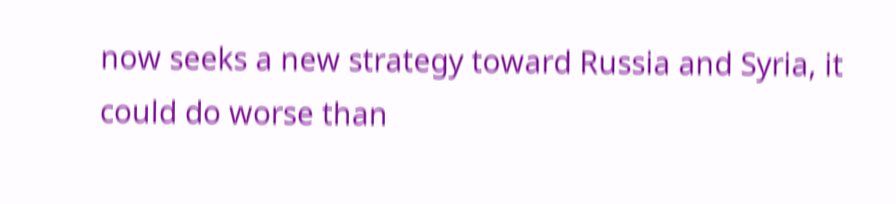now seeks a new strategy toward Russia and Syria, it could do worse than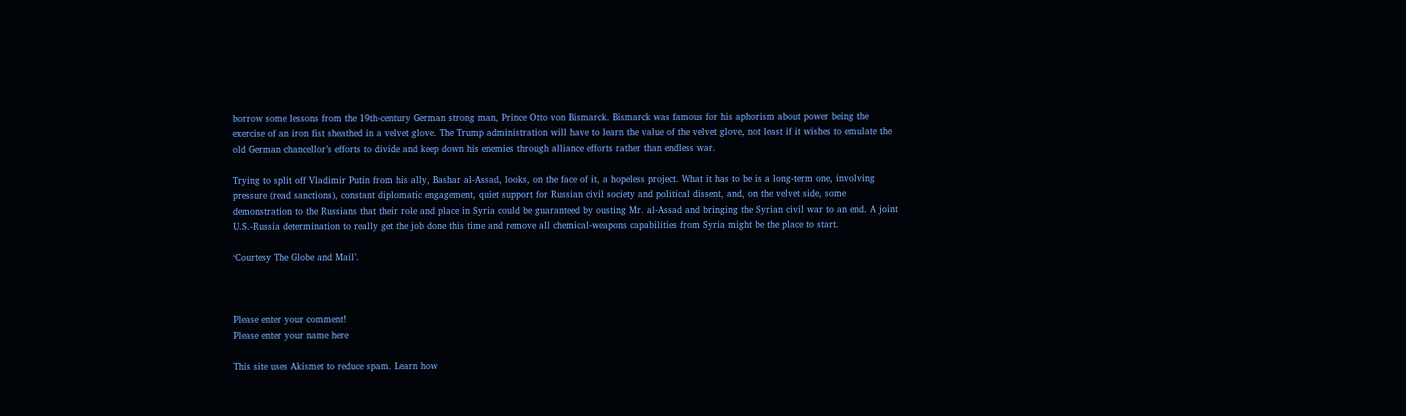borrow some lessons from the 19th-century German strong man, Prince Otto von Bismarck. Bismarck was famous for his aphorism about power being the exercise of an iron fist sheathed in a velvet glove. The Trump administration will have to learn the value of the velvet glove, not least if it wishes to emulate the old German chancellor’s efforts to divide and keep down his enemies through alliance efforts rather than endless war.

Trying to split off Vladimir Putin from his ally, Bashar al-Assad, looks, on the face of it, a hopeless project. What it has to be is a long-term one, involving pressure (read sanctions), constant diplomatic engagement, quiet support for Russian civil society and political dissent, and, on the velvet side, some demonstration to the Russians that their role and place in Syria could be guaranteed by ousting Mr. al-Assad and bringing the Syrian civil war to an end. A joint U.S.-Russia determination to really get the job done this time and remove all chemical-weapons capabilities from Syria might be the place to start.

‘Courtesy The Globe and Mail’.



Please enter your comment!
Please enter your name here

This site uses Akismet to reduce spam. Learn how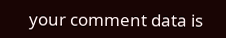your comment data is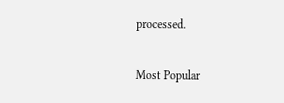processed.

Most Popular